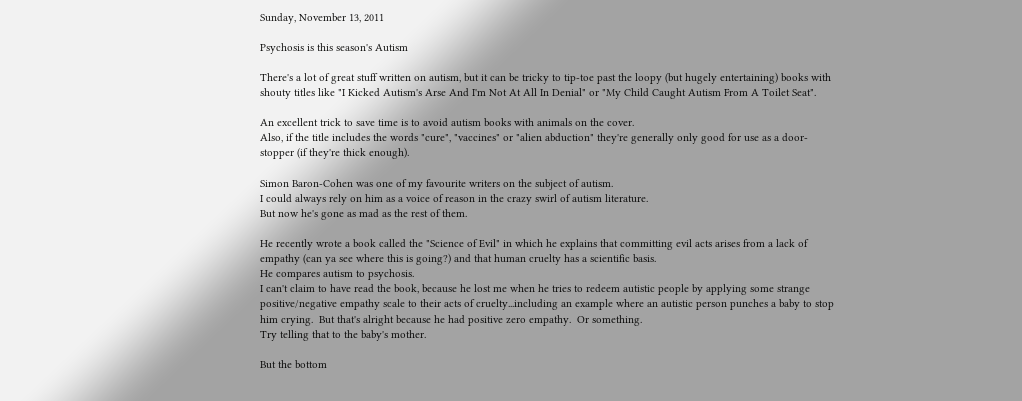Sunday, November 13, 2011

Psychosis is this season's Autism

There's a lot of great stuff written on autism, but it can be tricky to tip-toe past the loopy (but hugely entertaining) books with shouty titles like "I Kicked Autism's Arse And I'm Not At All In Denial" or "My Child Caught Autism From A Toilet Seat".

An excellent trick to save time is to avoid autism books with animals on the cover.
Also, if the title includes the words "cure", "vaccines" or "alien abduction" they're generally only good for use as a door-stopper (if they're thick enough).

Simon Baron-Cohen was one of my favourite writers on the subject of autism.
I could always rely on him as a voice of reason in the crazy swirl of autism literature.
But now he's gone as mad as the rest of them.

He recently wrote a book called the "Science of Evil" in which he explains that committing evil acts arises from a lack of empathy (can ya see where this is going?) and that human cruelty has a scientific basis.
He compares autism to psychosis.
I can't claim to have read the book, because he lost me when he tries to redeem autistic people by applying some strange positive/negative empathy scale to their acts of cruelty...including an example where an autistic person punches a baby to stop him crying.  But that's alright because he had positive zero empathy.  Or something.
Try telling that to the baby's mother.

But the bottom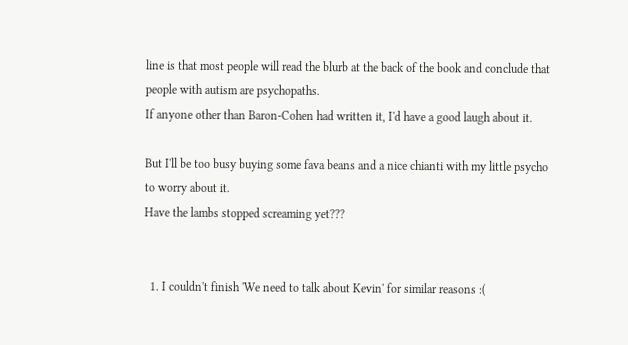line is that most people will read the blurb at the back of the book and conclude that people with autism are psychopaths.
If anyone other than Baron-Cohen had written it, I'd have a good laugh about it.

But I'll be too busy buying some fava beans and a nice chianti with my little psycho to worry about it.
Have the lambs stopped screaming yet???


  1. I couldn't finish 'We need to talk about Kevin' for similar reasons :(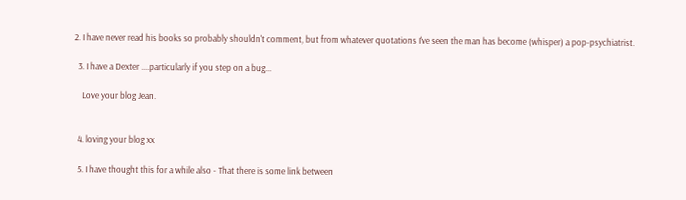2. I have never read his books so probably shouldn't comment, but from whatever quotations I've seen the man has become (whisper) a pop-psychiatrist.

  3. I have a Dexter ....particularly if you step on a bug...

    Love your blog Jean.


  4. loving your blog xx

  5. I have thought this for a while also - That there is some link between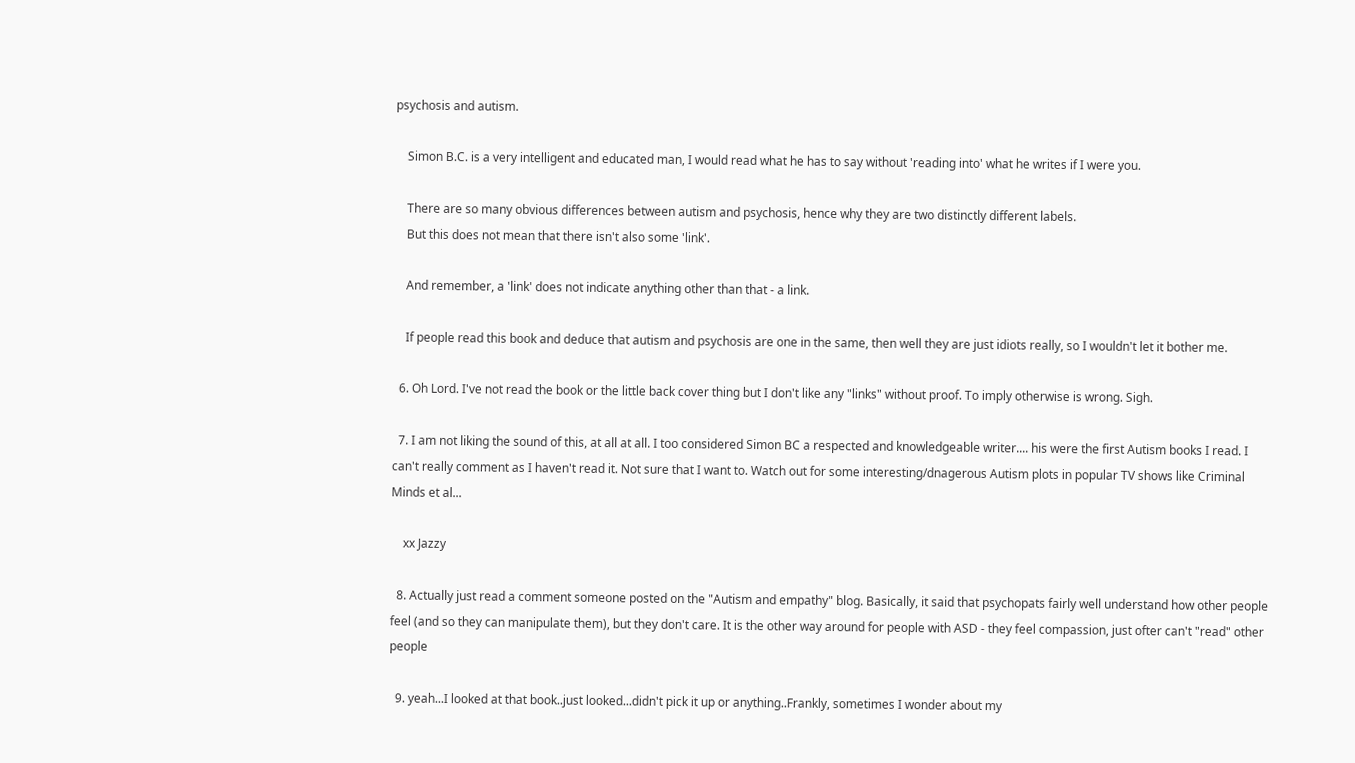psychosis and autism.

    Simon B.C. is a very intelligent and educated man, I would read what he has to say without 'reading into' what he writes if I were you.

    There are so many obvious differences between autism and psychosis, hence why they are two distinctly different labels.
    But this does not mean that there isn't also some 'link'.

    And remember, a 'link' does not indicate anything other than that - a link.

    If people read this book and deduce that autism and psychosis are one in the same, then well they are just idiots really, so I wouldn't let it bother me.

  6. Oh Lord. I've not read the book or the little back cover thing but I don't like any "links" without proof. To imply otherwise is wrong. Sigh.

  7. I am not liking the sound of this, at all at all. I too considered Simon BC a respected and knowledgeable writer.... his were the first Autism books I read. I can't really comment as I haven't read it. Not sure that I want to. Watch out for some interesting/dnagerous Autism plots in popular TV shows like Criminal Minds et al...

    xx Jazzy

  8. Actually just read a comment someone posted on the "Autism and empathy" blog. Basically, it said that psychopats fairly well understand how other people feel (and so they can manipulate them), but they don't care. It is the other way around for people with ASD - they feel compassion, just ofter can't "read" other people

  9. yeah...I looked at that book..just looked...didn't pick it up or anything..Frankly, sometimes I wonder about my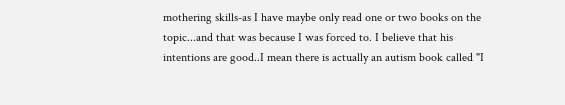mothering skills-as I have maybe only read one or two books on the topic...and that was because I was forced to. I believe that his intentions are good..I mean there is actually an autism book called "I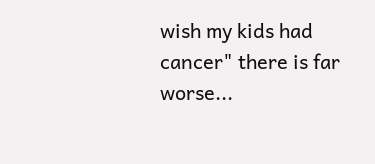wish my kids had cancer" there is far worse...